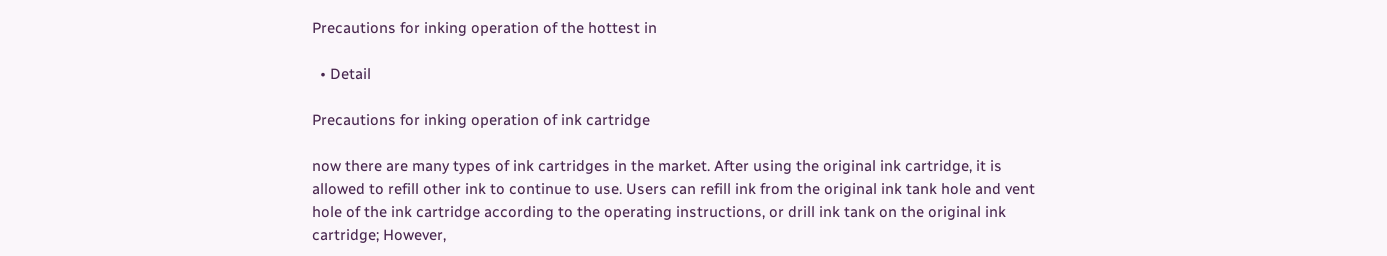Precautions for inking operation of the hottest in

  • Detail

Precautions for inking operation of ink cartridge

now there are many types of ink cartridges in the market. After using the original ink cartridge, it is allowed to refill other ink to continue to use. Users can refill ink from the original ink tank hole and vent hole of the ink cartridge according to the operating instructions, or drill ink tank on the original ink cartridge; However,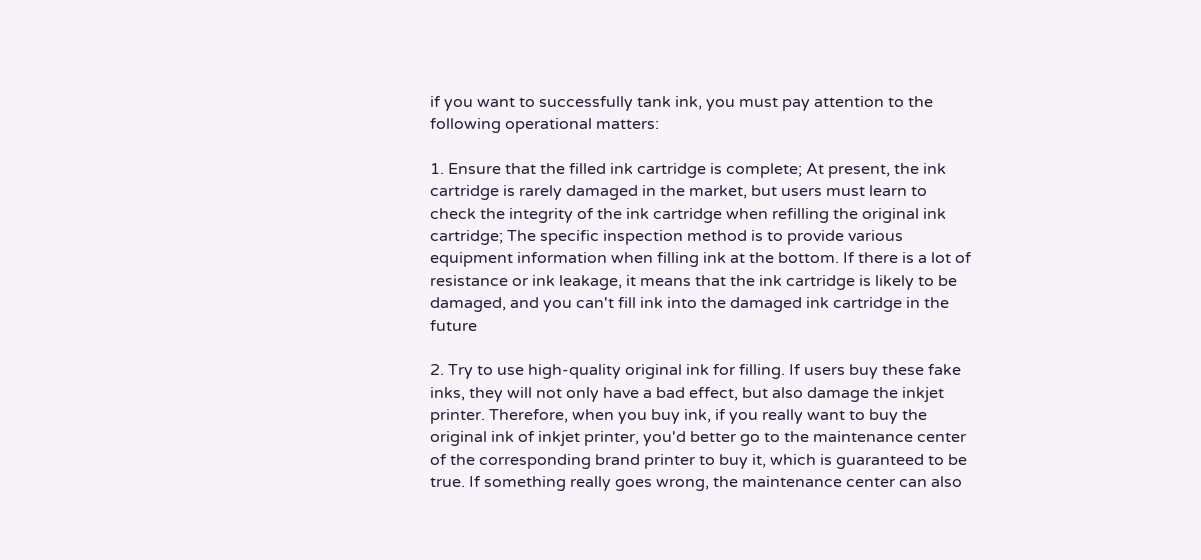if you want to successfully tank ink, you must pay attention to the following operational matters:

1. Ensure that the filled ink cartridge is complete; At present, the ink cartridge is rarely damaged in the market, but users must learn to check the integrity of the ink cartridge when refilling the original ink cartridge; The specific inspection method is to provide various equipment information when filling ink at the bottom. If there is a lot of resistance or ink leakage, it means that the ink cartridge is likely to be damaged, and you can't fill ink into the damaged ink cartridge in the future

2. Try to use high-quality original ink for filling. If users buy these fake inks, they will not only have a bad effect, but also damage the inkjet printer. Therefore, when you buy ink, if you really want to buy the original ink of inkjet printer, you'd better go to the maintenance center of the corresponding brand printer to buy it, which is guaranteed to be true. If something really goes wrong, the maintenance center can also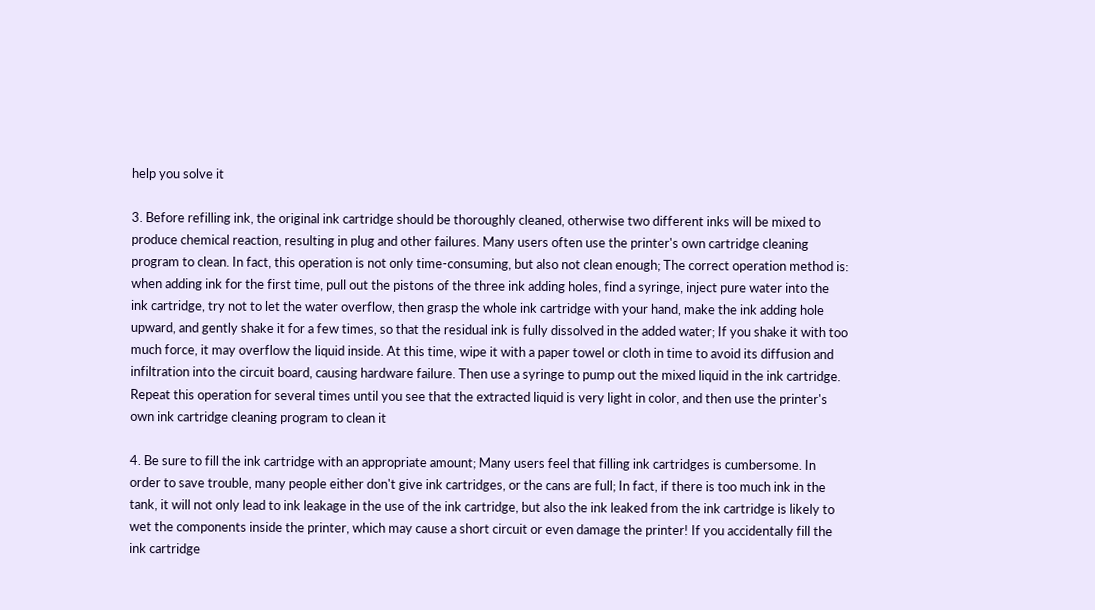help you solve it

3. Before refilling ink, the original ink cartridge should be thoroughly cleaned, otherwise two different inks will be mixed to produce chemical reaction, resulting in plug and other failures. Many users often use the printer's own cartridge cleaning program to clean. In fact, this operation is not only time-consuming, but also not clean enough; The correct operation method is: when adding ink for the first time, pull out the pistons of the three ink adding holes, find a syringe, inject pure water into the ink cartridge, try not to let the water overflow, then grasp the whole ink cartridge with your hand, make the ink adding hole upward, and gently shake it for a few times, so that the residual ink is fully dissolved in the added water; If you shake it with too much force, it may overflow the liquid inside. At this time, wipe it with a paper towel or cloth in time to avoid its diffusion and infiltration into the circuit board, causing hardware failure. Then use a syringe to pump out the mixed liquid in the ink cartridge. Repeat this operation for several times until you see that the extracted liquid is very light in color, and then use the printer's own ink cartridge cleaning program to clean it

4. Be sure to fill the ink cartridge with an appropriate amount; Many users feel that filling ink cartridges is cumbersome. In order to save trouble, many people either don't give ink cartridges, or the cans are full; In fact, if there is too much ink in the tank, it will not only lead to ink leakage in the use of the ink cartridge, but also the ink leaked from the ink cartridge is likely to wet the components inside the printer, which may cause a short circuit or even damage the printer! If you accidentally fill the ink cartridge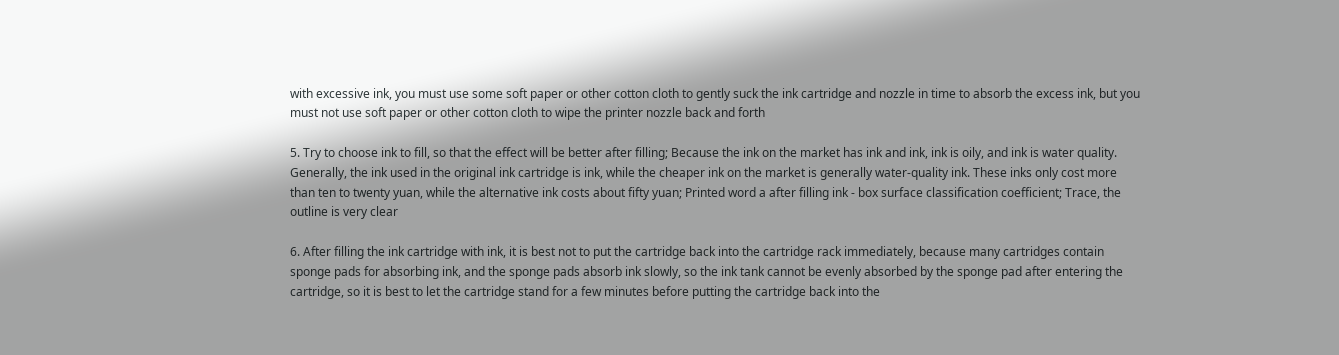with excessive ink, you must use some soft paper or other cotton cloth to gently suck the ink cartridge and nozzle in time to absorb the excess ink, but you must not use soft paper or other cotton cloth to wipe the printer nozzle back and forth

5. Try to choose ink to fill, so that the effect will be better after filling; Because the ink on the market has ink and ink, ink is oily, and ink is water quality. Generally, the ink used in the original ink cartridge is ink, while the cheaper ink on the market is generally water-quality ink. These inks only cost more than ten to twenty yuan, while the alternative ink costs about fifty yuan; Printed word a after filling ink - box surface classification coefficient; Trace, the outline is very clear

6. After filling the ink cartridge with ink, it is best not to put the cartridge back into the cartridge rack immediately, because many cartridges contain sponge pads for absorbing ink, and the sponge pads absorb ink slowly, so the ink tank cannot be evenly absorbed by the sponge pad after entering the cartridge, so it is best to let the cartridge stand for a few minutes before putting the cartridge back into the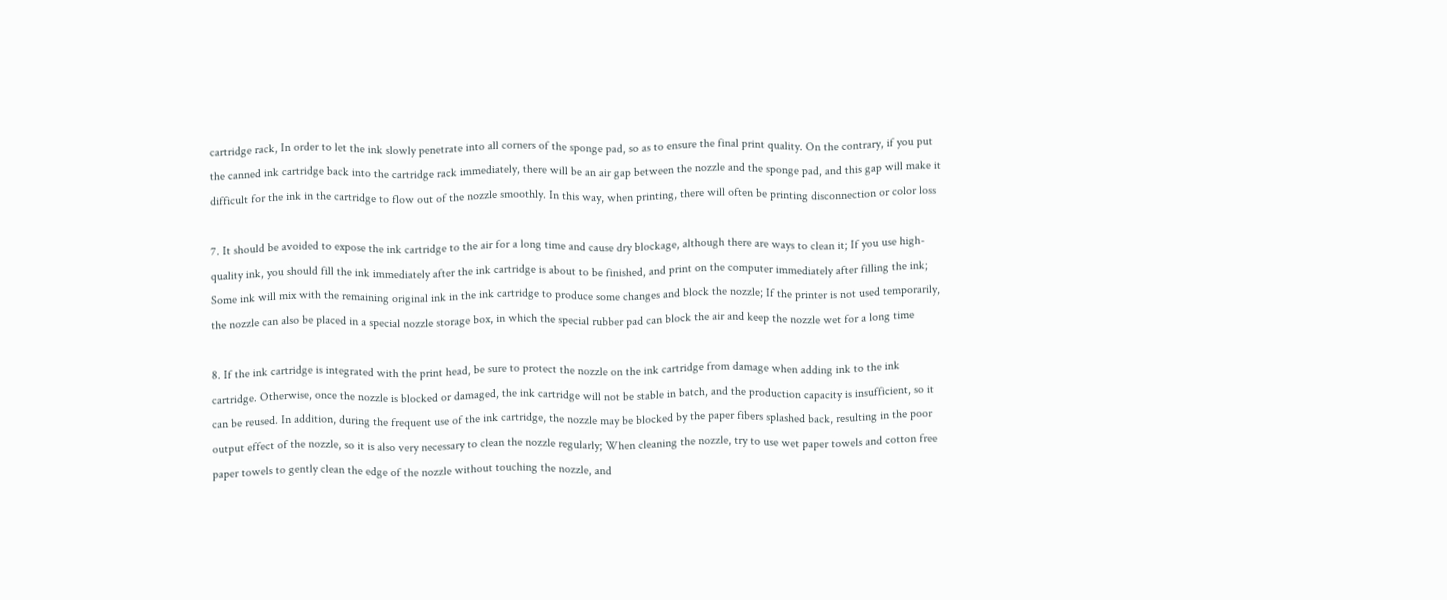cartridge rack, In order to let the ink slowly penetrate into all corners of the sponge pad, so as to ensure the final print quality. On the contrary, if you put the canned ink cartridge back into the cartridge rack immediately, there will be an air gap between the nozzle and the sponge pad, and this gap will make it difficult for the ink in the cartridge to flow out of the nozzle smoothly. In this way, when printing, there will often be printing disconnection or color loss

7. It should be avoided to expose the ink cartridge to the air for a long time and cause dry blockage, although there are ways to clean it; If you use high-quality ink, you should fill the ink immediately after the ink cartridge is about to be finished, and print on the computer immediately after filling the ink; Some ink will mix with the remaining original ink in the ink cartridge to produce some changes and block the nozzle; If the printer is not used temporarily, the nozzle can also be placed in a special nozzle storage box, in which the special rubber pad can block the air and keep the nozzle wet for a long time

8. If the ink cartridge is integrated with the print head, be sure to protect the nozzle on the ink cartridge from damage when adding ink to the ink cartridge. Otherwise, once the nozzle is blocked or damaged, the ink cartridge will not be stable in batch, and the production capacity is insufficient, so it can be reused. In addition, during the frequent use of the ink cartridge, the nozzle may be blocked by the paper fibers splashed back, resulting in the poor output effect of the nozzle, so it is also very necessary to clean the nozzle regularly; When cleaning the nozzle, try to use wet paper towels and cotton free paper towels to gently clean the edge of the nozzle without touching the nozzle, and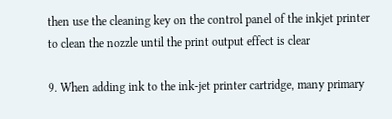then use the cleaning key on the control panel of the inkjet printer to clean the nozzle until the print output effect is clear

9. When adding ink to the ink-jet printer cartridge, many primary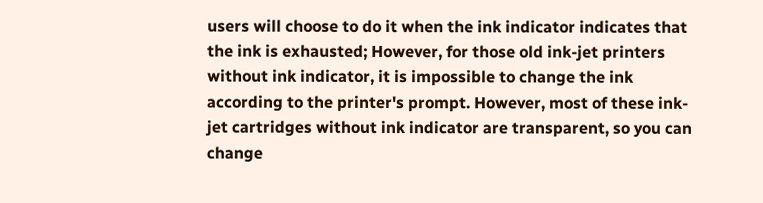users will choose to do it when the ink indicator indicates that the ink is exhausted; However, for those old ink-jet printers without ink indicator, it is impossible to change the ink according to the printer's prompt. However, most of these ink-jet cartridges without ink indicator are transparent, so you can change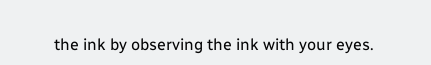the ink by observing the ink with your eyes.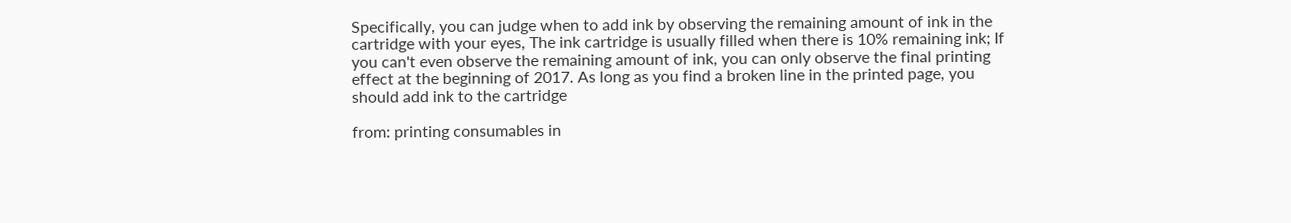Specifically, you can judge when to add ink by observing the remaining amount of ink in the cartridge with your eyes, The ink cartridge is usually filled when there is 10% remaining ink; If you can't even observe the remaining amount of ink, you can only observe the final printing effect at the beginning of 2017. As long as you find a broken line in the printed page, you should add ink to the cartridge

from: printing consumables in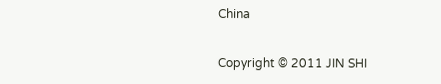China

Copyright © 2011 JIN SHI